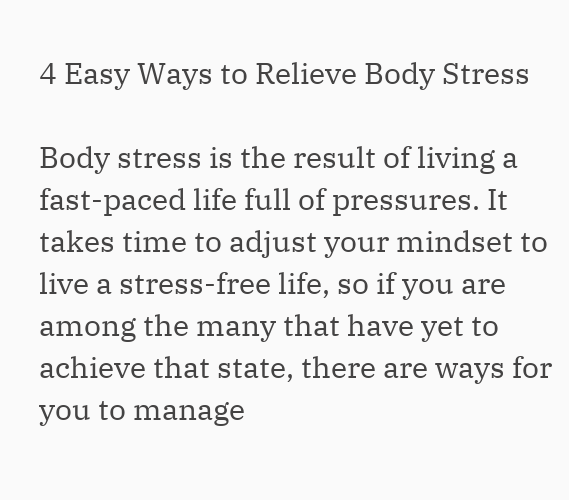4 Easy Ways to Relieve Body Stress

Body stress is the result of living a fast-paced life full of pressures. It takes time to adjust your mindset to live a stress-free life, so if you are among the many that have yet to achieve that state, there are ways for you to manage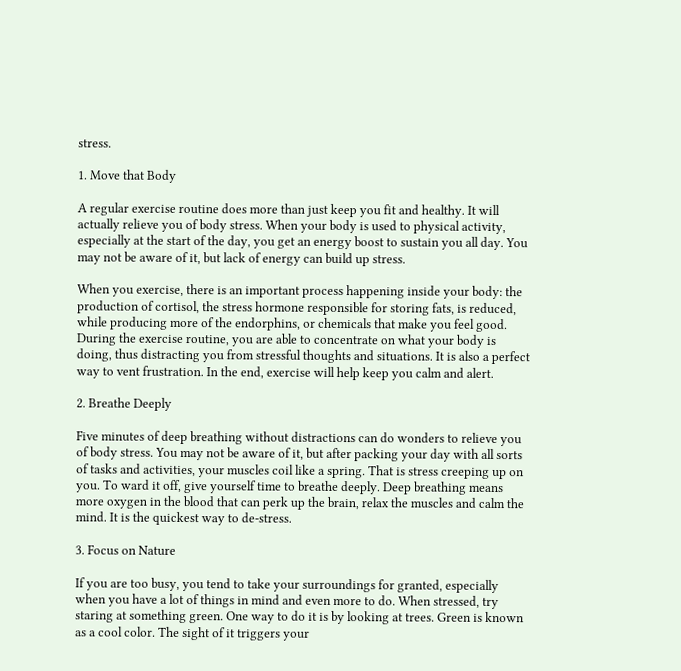stress.

1. Move that Body

A regular exercise routine does more than just keep you fit and healthy. It will actually relieve you of body stress. When your body is used to physical activity, especially at the start of the day, you get an energy boost to sustain you all day. You may not be aware of it, but lack of energy can build up stress.

When you exercise, there is an important process happening inside your body: the production of cortisol, the stress hormone responsible for storing fats, is reduced, while producing more of the endorphins, or chemicals that make you feel good. During the exercise routine, you are able to concentrate on what your body is doing, thus distracting you from stressful thoughts and situations. It is also a perfect way to vent frustration. In the end, exercise will help keep you calm and alert.

2. Breathe Deeply

Five minutes of deep breathing without distractions can do wonders to relieve you of body stress. You may not be aware of it, but after packing your day with all sorts of tasks and activities, your muscles coil like a spring. That is stress creeping up on you. To ward it off, give yourself time to breathe deeply. Deep breathing means more oxygen in the blood that can perk up the brain, relax the muscles and calm the mind. It is the quickest way to de-stress.

3. Focus on Nature

If you are too busy, you tend to take your surroundings for granted, especially when you have a lot of things in mind and even more to do. When stressed, try staring at something green. One way to do it is by looking at trees. Green is known as a cool color. The sight of it triggers your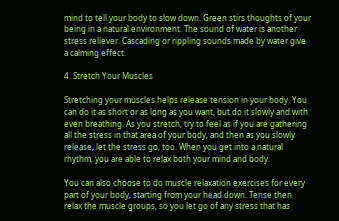mind to tell your body to slow down. Green stirs thoughts of your being in a natural environment. The sound of water is another stress reliever. Cascading or rippling sounds made by water give a calming effect.

4. Stretch Your Muscles

Stretching your muscles helps release tension in your body. You can do it as short or as long as you want, but do it slowly and with even breathing. As you stretch, try to feel as if you are gathering all the stress in that area of your body, and then as you slowly release, let the stress go, too. When you get into a natural rhythm, you are able to relax both your mind and body.

You can also choose to do muscle relaxation exercises for every part of your body, starting from your head down. Tense then relax the muscle groups, so you let go of any stress that has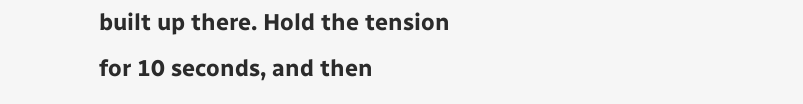built up there. Hold the tension for 10 seconds, and then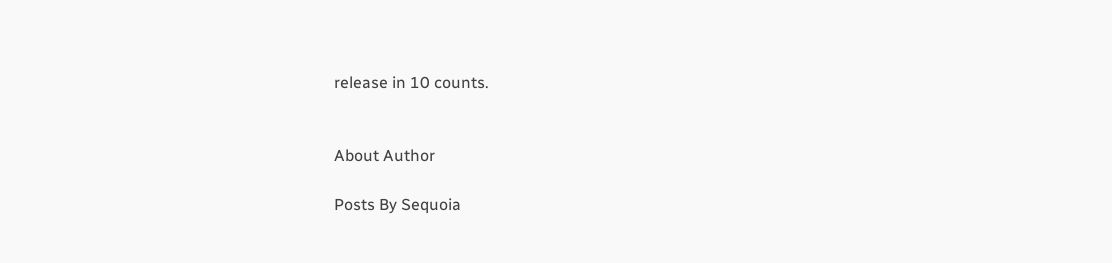release in 10 counts.


About Author

Posts By Sequoia